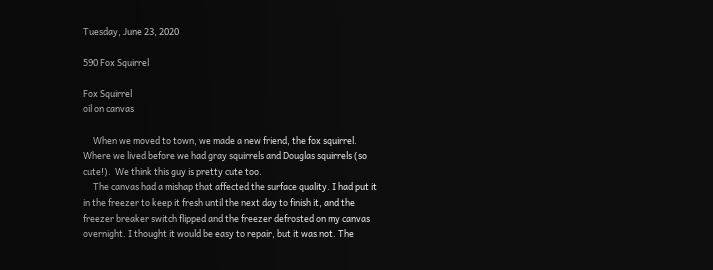Tuesday, June 23, 2020

590 Fox Squirrel

Fox Squirrel
oil on canvas

     When we moved to town, we made a new friend, the fox squirrel. Where we lived before we had gray squirrels and Douglas squirrels (so cute!).  We think this guy is pretty cute too.
     The canvas had a mishap that affected the surface quality. I had put it in the freezer to keep it fresh until the next day to finish it, and the freezer breaker switch flipped and the freezer defrosted on my canvas overnight. I thought it would be easy to repair, but it was not. The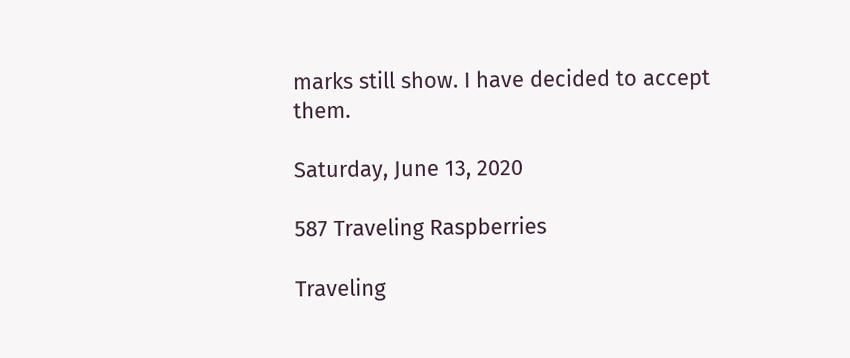marks still show. I have decided to accept them.

Saturday, June 13, 2020

587 Traveling Raspberries

Traveling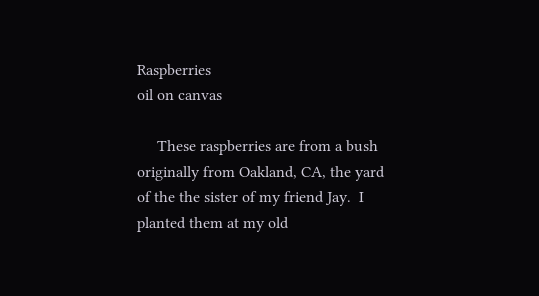Raspberries
oil on canvas

     These raspberries are from a bush originally from Oakland, CA, the yard of the the sister of my friend Jay.  I planted them at my old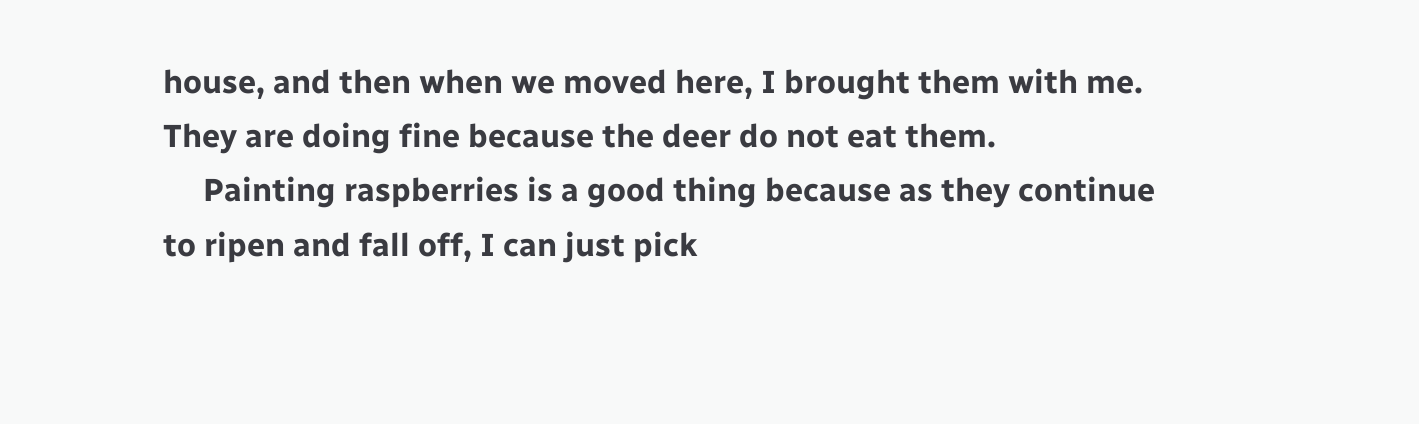house, and then when we moved here, I brought them with me. They are doing fine because the deer do not eat them.
     Painting raspberries is a good thing because as they continue to ripen and fall off, I can just pick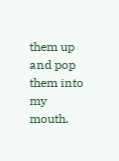them up and pop them into my mouth.